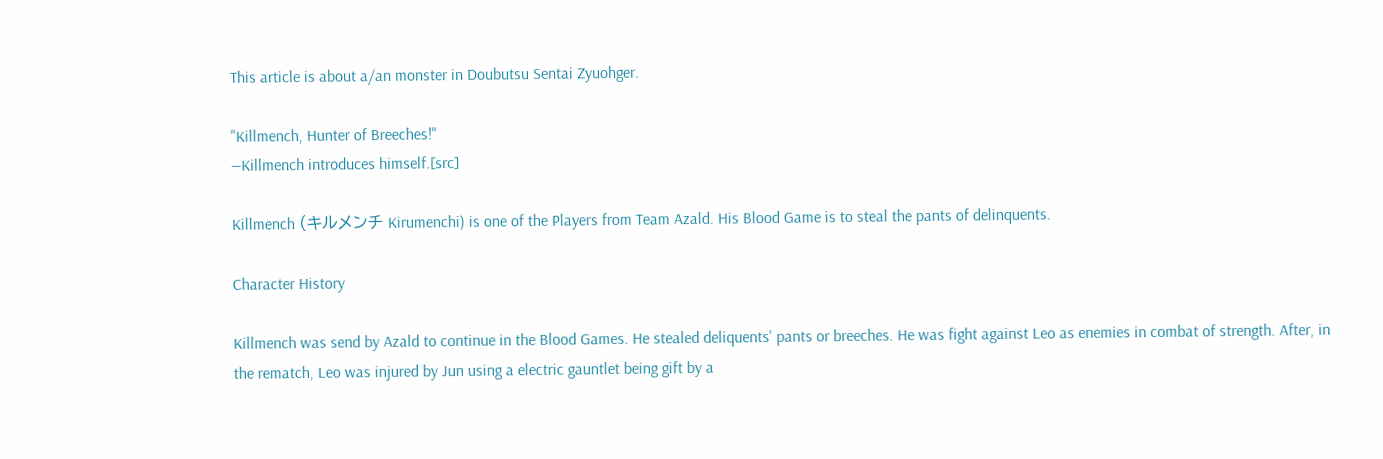This article is about a/an monster in Doubutsu Sentai Zyuohger.

"Killmench, Hunter of Breeches!"
―Killmench introduces himself.[src]

Killmench (キルメンチ Kirumenchi) is one of the Players from Team Azald. His Blood Game is to steal the pants of delinquents.

Character History

Killmench was send by Azald to continue in the Blood Games. He stealed deliquents' pants or breeches. He was fight against Leo as enemies in combat of strength. After, in the rematch, Leo was injured by Jun using a electric gauntlet being gift by a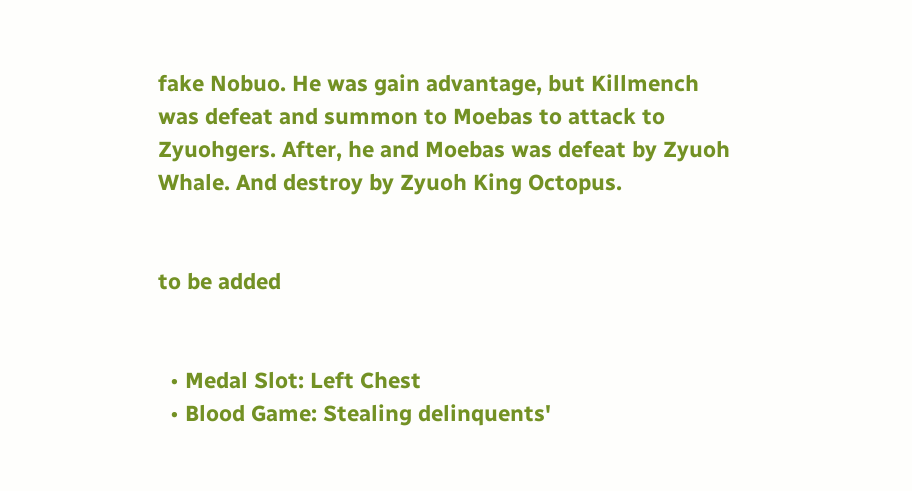fake Nobuo. He was gain advantage, but Killmench was defeat and summon to Moebas to attack to Zyuohgers. After, he and Moebas was defeat by Zyuoh Whale. And destroy by Zyuoh King Octopus.


to be added


  • Medal Slot: Left Chest
  • Blood Game: Stealing delinquents'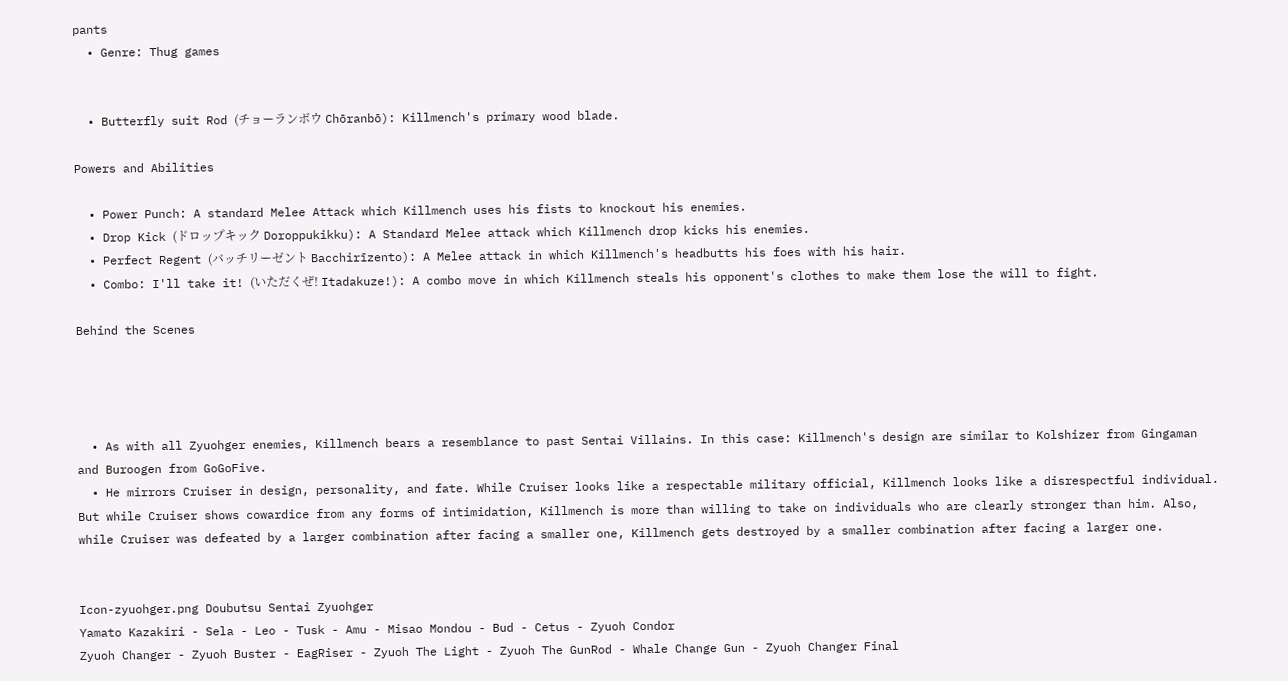pants
  • Genre: Thug games


  • Butterfly suit Rod (チョーランボウ Chōranbō): Killmench's primary wood blade.

Powers and Abilities

  • Power Punch: A standard Melee Attack which Killmench uses his fists to knockout his enemies.
  • Drop Kick (ドロップキック Doroppukikku): A Standard Melee attack which Killmench drop kicks his enemies.
  • Perfect Regent (バッチリーゼント Bacchirīzento): A Melee attack in which Killmench's headbutts his foes with his hair.
  • Combo: I'll take it! (いただくぜ! Itadakuze!): A combo move in which Killmench steals his opponent's clothes to make them lose the will to fight.

Behind the Scenes




  • As with all Zyuohger enemies, Killmench bears a resemblance to past Sentai Villains. In this case: Killmench's design are similar to Kolshizer from Gingaman and Buroogen from GoGoFive.
  • He mirrors Cruiser in design, personality, and fate. While Cruiser looks like a respectable military official, Killmench looks like a disrespectful individual. But while Cruiser shows cowardice from any forms of intimidation, Killmench is more than willing to take on individuals who are clearly stronger than him. Also, while Cruiser was defeated by a larger combination after facing a smaller one, Killmench gets destroyed by a smaller combination after facing a larger one.


Icon-zyuohger.png Doubutsu Sentai Zyuohger
Yamato Kazakiri - Sela - Leo - Tusk - Amu - Misao Mondou - Bud - Cetus - Zyuoh Condor
Zyuoh Changer - Zyuoh Buster - EagRiser - Zyuoh The Light - Zyuoh The GunRod - Whale Change Gun - Zyuoh Changer Final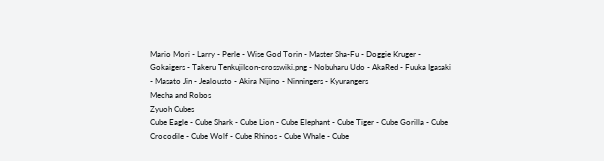Mario Mori - Larry - Perle - Wise God Torin - Master Sha-Fu - Doggie Kruger - Gokaigers - Takeru TenkujiIcon-crosswiki.png - Nobuharu Udo - AkaRed - Fuuka Igasaki - Masato Jin - Jealousto - Akira Nijino - Ninningers - Kyurangers
Mecha and Robos
Zyuoh Cubes
Cube Eagle - Cube Shark - Cube Lion - Cube Elephant - Cube Tiger - Cube Gorilla - Cube Crocodile - Cube Wolf - Cube Rhinos - Cube Whale - Cube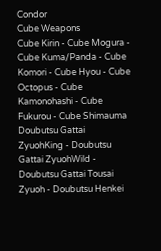Condor
Cube Weapons
Cube Kirin - Cube Mogura - Cube Kuma/Panda - Cube Komori - Cube Hyou - Cube Octopus - Cube Kamonohashi - Cube Fukurou - Cube Shimauma
Doubutsu Gattai ZyuohKing - Doubutsu Gattai ZyuohWild - Doubutsu Gattai Tousai Zyuoh - Doubutsu Henkei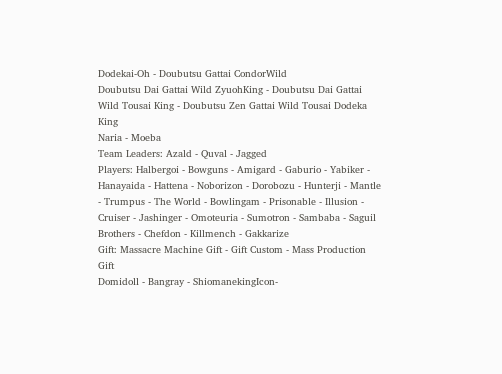Dodekai-Oh - Doubutsu Gattai CondorWild
Doubutsu Dai Gattai Wild ZyuohKing - Doubutsu Dai Gattai Wild Tousai King - Doubutsu Zen Gattai Wild Tousai Dodeka King
Naria - Moeba
Team Leaders: Azald - Quval - Jagged
Players: Halbergoi - Bowguns - Amigard - Gaburio - Yabiker - Hanayaida - Hattena - Noborizon - Dorobozu - Hunterji - Mantle - Trumpus - The World - Bowlingam - Prisonable - Illusion - Cruiser - Jashinger - Omoteuria - Sumotron - Sambaba - Saguil Brothers - Chefdon - Killmench - Gakkarize
Gift: Massacre Machine Gift - Gift Custom - Mass Production Gift
Domidoll - Bangray - ShiomanekingIcon-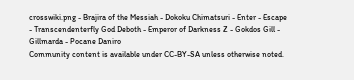crosswiki.png - Brajira of the Messiah - Dokoku Chimatsuri - Enter - Escape - Transcendenterfly God Deboth - Emperor of Darkness Z - Gokdos Gill - Gillmarda - Pocane Daniro
Community content is available under CC-BY-SA unless otherwise noted.